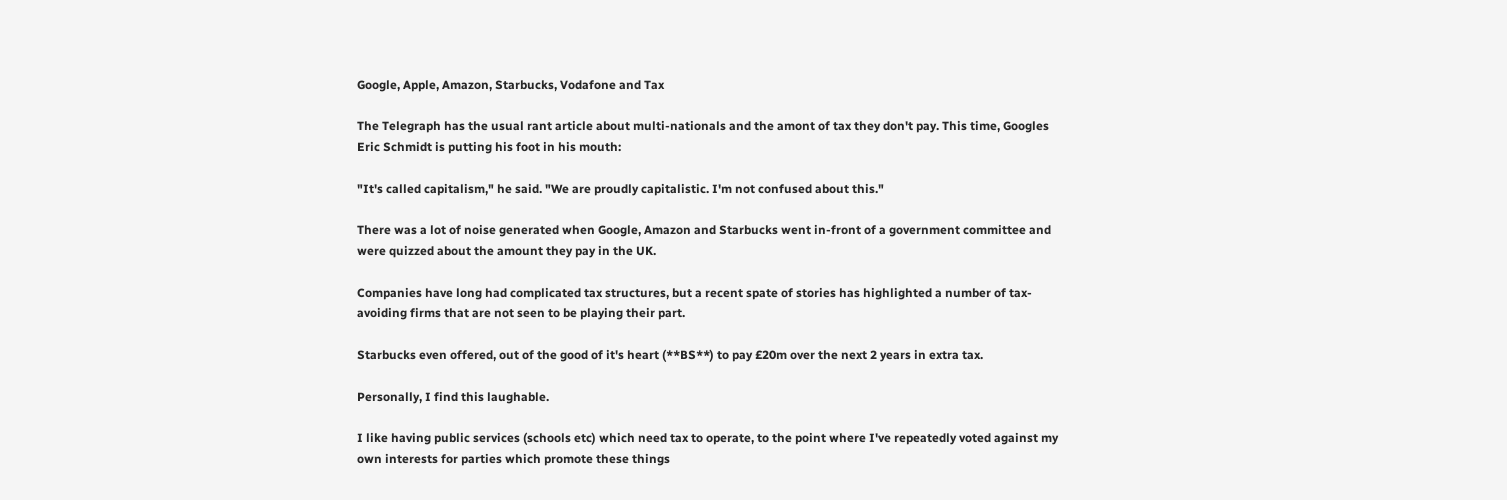Google, Apple, Amazon, Starbucks, Vodafone and Tax

The Telegraph has the usual rant article about multi-nationals and the amont of tax they don't pay. This time, Googles Eric Schmidt is putting his foot in his mouth:

"It's called capitalism," he said. "We are proudly capitalistic. I'm not confused about this."

There was a lot of noise generated when Google, Amazon and Starbucks went in-front of a government committee and were quizzed about the amount they pay in the UK.

Companies have long had complicated tax structures, but a recent spate of stories has highlighted a number of tax-avoiding firms that are not seen to be playing their part.

Starbucks even offered, out of the good of it's heart (**BS**) to pay £20m over the next 2 years in extra tax.

Personally, I find this laughable.

I like having public services (schools etc) which need tax to operate, to the point where I've repeatedly voted against my own interests for parties which promote these things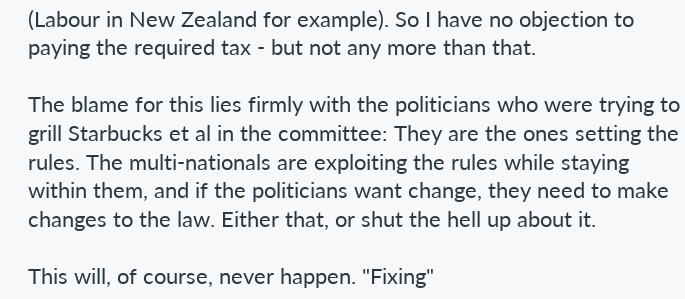(Labour in New Zealand for example). So I have no objection to paying the required tax - but not any more than that.

The blame for this lies firmly with the politicians who were trying to grill Starbucks et al in the committee: They are the ones setting the rules. The multi-nationals are exploiting the rules while staying within them, and if the politicians want change, they need to make changes to the law. Either that, or shut the hell up about it.

This will, of course, never happen. "Fixing"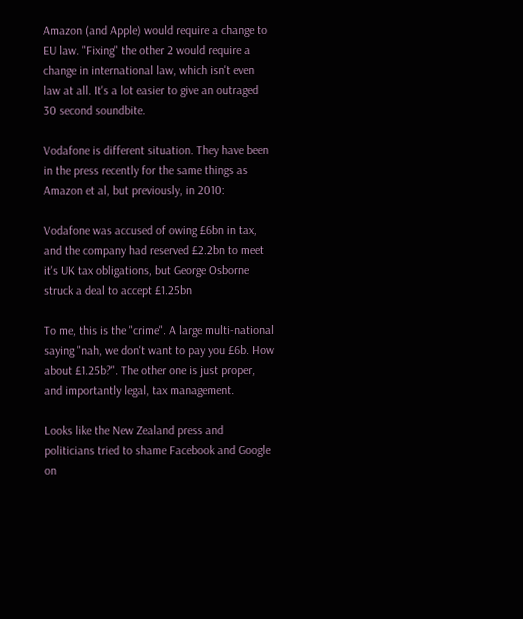Amazon (and Apple) would require a change to EU law. "Fixing" the other 2 would require a change in international law, which isn't even law at all. It's a lot easier to give an outraged 30 second soundbite.

Vodafone is different situation. They have been in the press recently for the same things as Amazon et al, but previously, in 2010:

Vodafone was accused of owing £6bn in tax, and the company had reserved £2.2bn to meet it's UK tax obligations, but George Osborne struck a deal to accept £1.25bn

To me, this is the "crime". A large multi-national saying "nah, we don't want to pay you £6b. How about £1.25b?". The other one is just proper, and importantly legal, tax management.

Looks like the New Zealand press and politicians tried to shame Facebook and Google on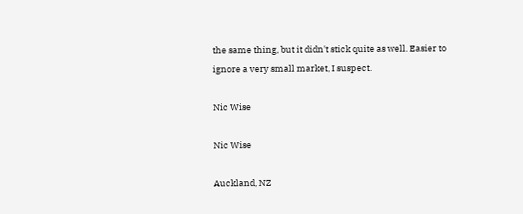the same thing, but it didn't stick quite as well. Easier to ignore a very small market, I suspect.

Nic Wise

Nic Wise

Auckland, NZ